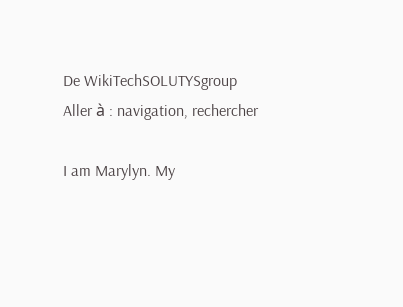De WikiTechSOLUTYSgroup
Aller à : navigation, rechercher

I am Marylyn. My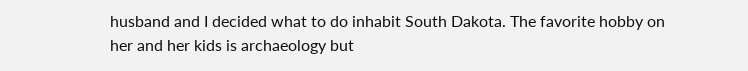husband and I decided what to do inhabit South Dakota. The favorite hobby on her and her kids is archaeology but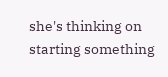she's thinking on starting something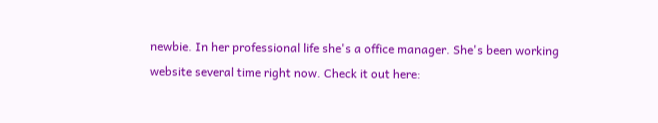newbie. In her professional life she's a office manager. She's been working website several time right now. Check it out here: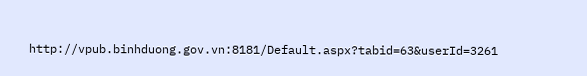http://vpub.binhduong.gov.vn:8181/Default.aspx?tabid=63&userId=3261